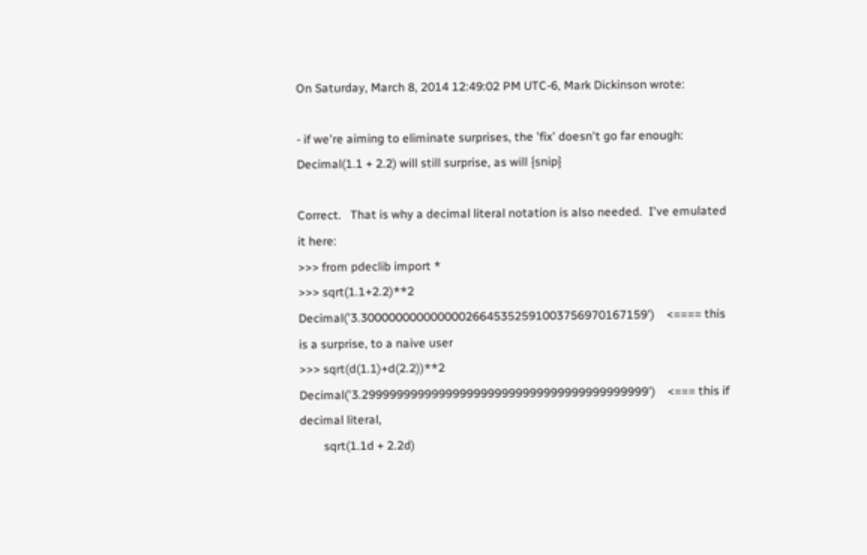On Saturday, March 8, 2014 12:49:02 PM UTC-6, Mark Dickinson wrote:

- if we're aiming to eliminate surprises, the 'fix' doesn't go far enough: Decimal(1.1 + 2.2) will still surprise, as will {snip}

Correct.   That is why a decimal literal notation is also needed.  I've emulated it here:
>>> from pdeclib import *
>>> sqrt(1.1+2.2)**2
Decimal('3.30000000000000026645352591003756970167159')    <==== this is a surprise, to a naive user
>>> sqrt(d(1.1)+d(2.2))**2
Decimal('3.29999999999999999999999999999999999999999')    <=== this if decimal literal,
        sqrt(1.1d + 2.2d)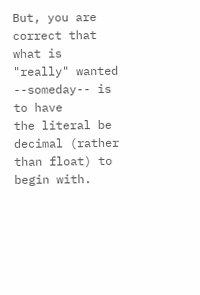But, you are correct that what is "really" wanted --someday-- is to have
the literal be decimal (rather than float) to begin with.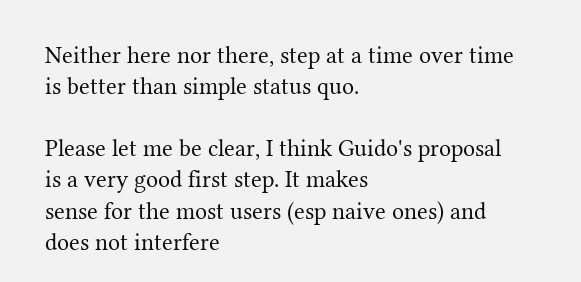Neither here nor there, step at a time over time is better than simple status quo.

Please let me be clear, I think Guido's proposal is a very good first step. It makes
sense for the most users (esp naive ones) and does not interfere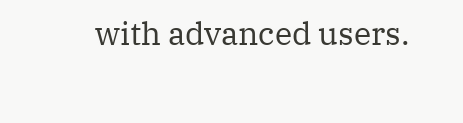with advanced users.